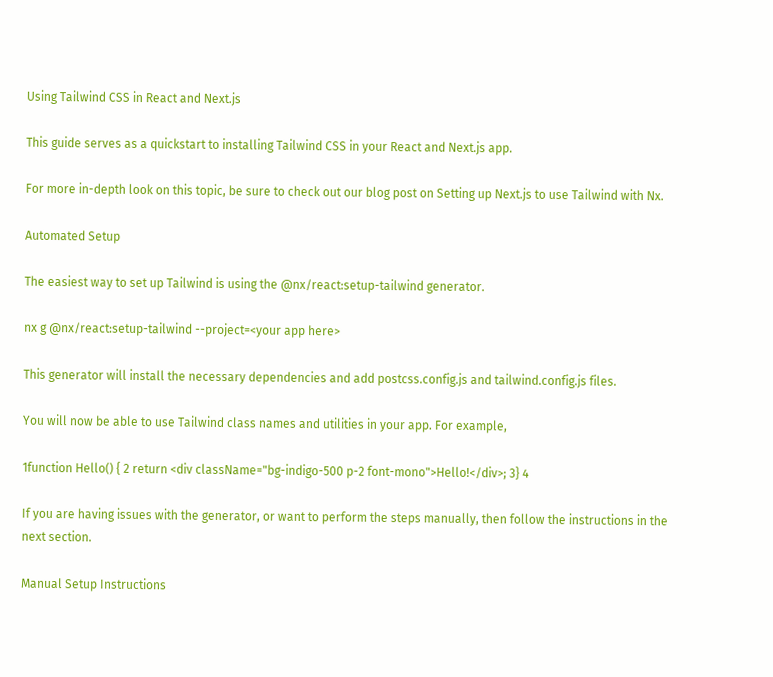Using Tailwind CSS in React and Next.js

This guide serves as a quickstart to installing Tailwind CSS in your React and Next.js app.

For more in-depth look on this topic, be sure to check out our blog post on Setting up Next.js to use Tailwind with Nx.

Automated Setup

The easiest way to set up Tailwind is using the @nx/react:setup-tailwind generator.

nx g @nx/react:setup-tailwind --project=<your app here>

This generator will install the necessary dependencies and add postcss.config.js and tailwind.config.js files.

You will now be able to use Tailwind class names and utilities in your app. For example,

1function Hello() { 2 return <div className="bg-indigo-500 p-2 font-mono">Hello!</div>; 3} 4

If you are having issues with the generator, or want to perform the steps manually, then follow the instructions in the next section.

Manual Setup Instructions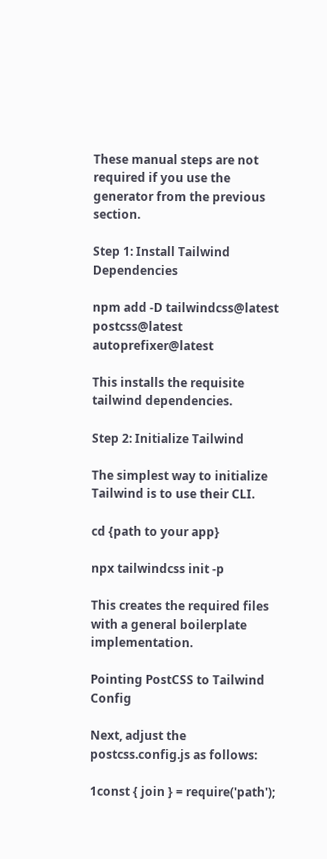These manual steps are not required if you use the generator from the previous section.

Step 1: Install Tailwind Dependencies

npm add -D tailwindcss@latest postcss@latest autoprefixer@latest

This installs the requisite tailwind dependencies.

Step 2: Initialize Tailwind

The simplest way to initialize Tailwind is to use their CLI.

cd {path to your app}

npx tailwindcss init -p

This creates the required files with a general boilerplate implementation.

Pointing PostCSS to Tailwind Config

Next, adjust the postcss.config.js as follows:

1const { join } = require('path');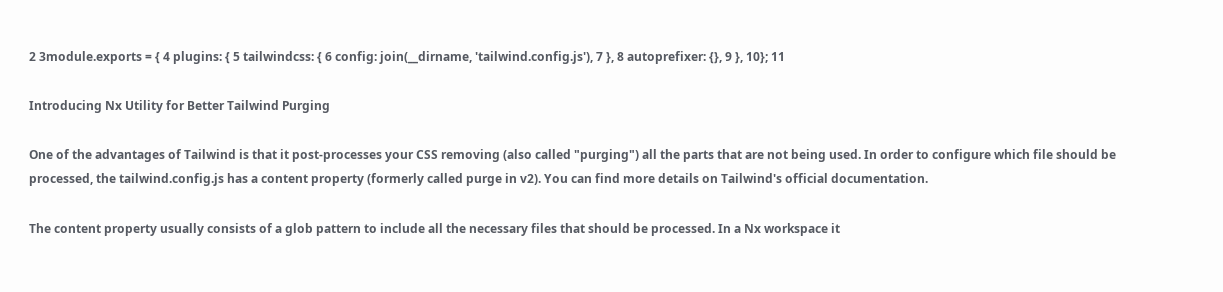2 3module.exports = { 4 plugins: { 5 tailwindcss: { 6 config: join(__dirname, 'tailwind.config.js'), 7 }, 8 autoprefixer: {}, 9 }, 10}; 11

Introducing Nx Utility for Better Tailwind Purging

One of the advantages of Tailwind is that it post-processes your CSS removing (also called "purging") all the parts that are not being used. In order to configure which file should be processed, the tailwind.config.js has a content property (formerly called purge in v2). You can find more details on Tailwind's official documentation.

The content property usually consists of a glob pattern to include all the necessary files that should be processed. In a Nx workspace it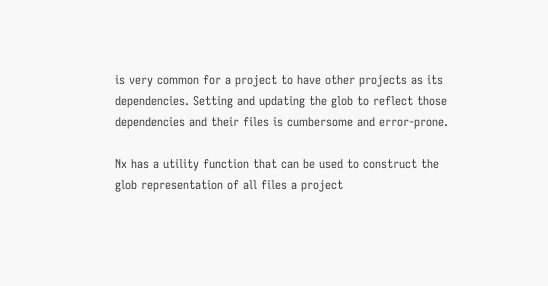is very common for a project to have other projects as its dependencies. Setting and updating the glob to reflect those dependencies and their files is cumbersome and error-prone.

Nx has a utility function that can be used to construct the glob representation of all files a project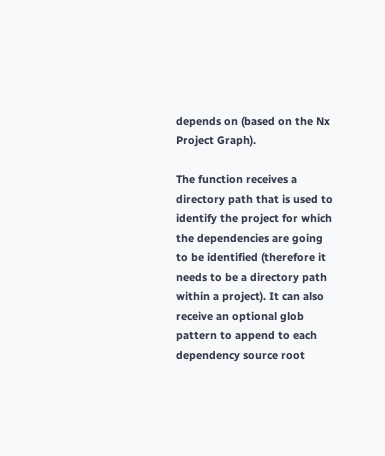depends on (based on the Nx Project Graph).

The function receives a directory path that is used to identify the project for which the dependencies are going to be identified (therefore it needs to be a directory path within a project). It can also receive an optional glob pattern to append to each dependency source root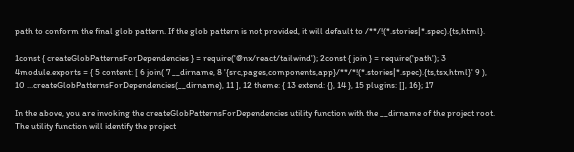path to conform the final glob pattern. If the glob pattern is not provided, it will default to /**/!(*.stories|*.spec).{ts,html}.

1const { createGlobPatternsForDependencies } = require('@nx/react/tailwind'); 2const { join } = require('path'); 3 4module.exports = { 5 content: [ 6 join( 7 __dirname, 8 '{src,pages,components,app}/**/*!(*.stories|*.spec).{ts,tsx,html}' 9 ), 10 ...createGlobPatternsForDependencies(__dirname), 11 ], 12 theme: { 13 extend: {}, 14 }, 15 plugins: [], 16}; 17

In the above, you are invoking the createGlobPatternsForDependencies utility function with the __dirname of the project root. The utility function will identify the project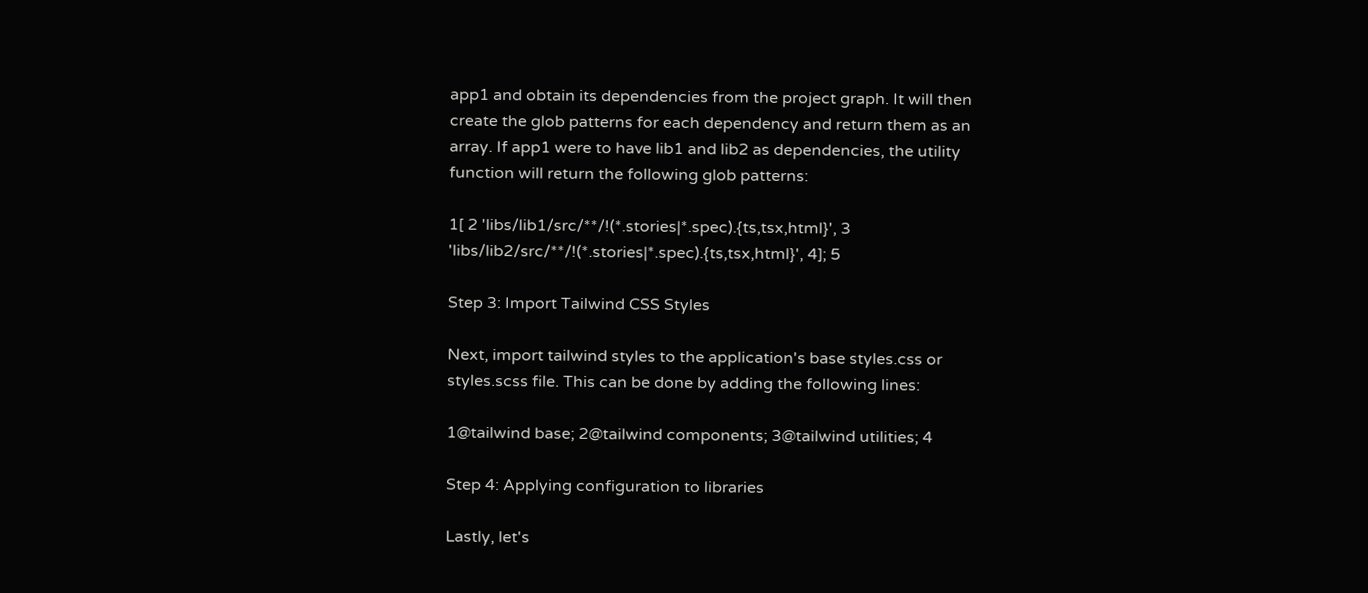app1 and obtain its dependencies from the project graph. It will then create the glob patterns for each dependency and return them as an array. If app1 were to have lib1 and lib2 as dependencies, the utility function will return the following glob patterns:

1[ 2 'libs/lib1/src/**/!(*.stories|*.spec).{ts,tsx,html}', 3 'libs/lib2/src/**/!(*.stories|*.spec).{ts,tsx,html}', 4]; 5

Step 3: Import Tailwind CSS Styles

Next, import tailwind styles to the application's base styles.css or styles.scss file. This can be done by adding the following lines:

1@tailwind base; 2@tailwind components; 3@tailwind utilities; 4

Step 4: Applying configuration to libraries

Lastly, let's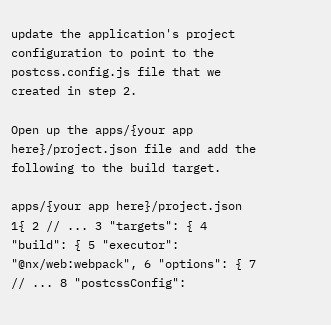update the application's project configuration to point to the postcss.config.js file that we created in step 2.

Open up the apps/{your app here}/project.json file and add the following to the build target.

apps/{your app here}/project.json
1{ 2 // ... 3 "targets": { 4 "build": { 5 "executor": "@nx/web:webpack", 6 "options": { 7 // ... 8 "postcssConfig":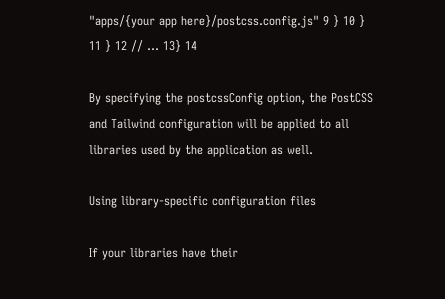"apps/{your app here}/postcss.config.js" 9 } 10 } 11 } 12 // ... 13} 14

By specifying the postcssConfig option, the PostCSS and Tailwind configuration will be applied to all libraries used by the application as well.

Using library-specific configuration files

If your libraries have their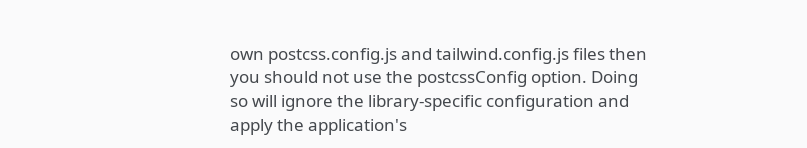own postcss.config.js and tailwind.config.js files then you should not use the postcssConfig option. Doing so will ignore the library-specific configuration and apply the application's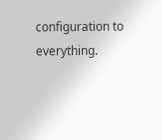configuration to everything.